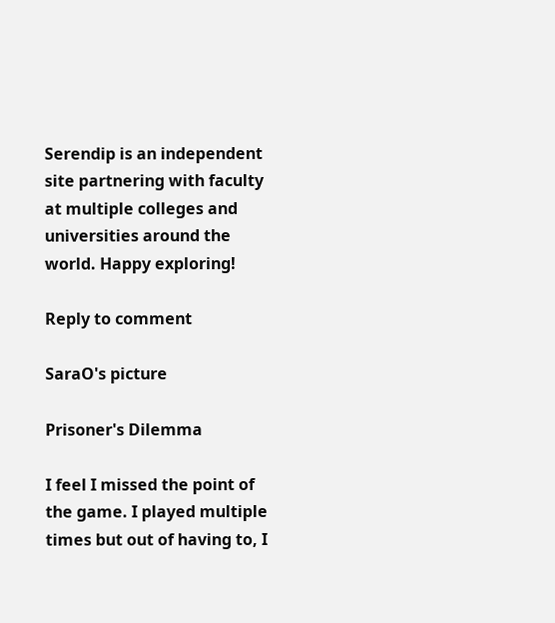Serendip is an independent site partnering with faculty at multiple colleges and universities around the world. Happy exploring!

Reply to comment

SaraO's picture

Prisoner's Dilemma

I feel I missed the point of the game. I played multiple times but out of having to, I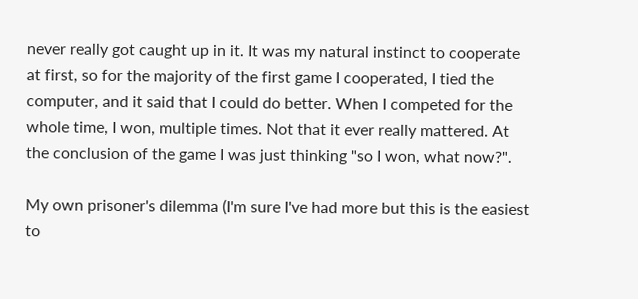never really got caught up in it. It was my natural instinct to cooperate at first, so for the majority of the first game I cooperated, I tied the computer, and it said that I could do better. When I competed for the whole time, I won, multiple times. Not that it ever really mattered. At the conclusion of the game I was just thinking "so I won, what now?".

My own prisoner's dilemma (I'm sure I've had more but this is the easiest to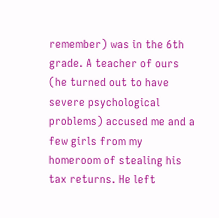remember) was in the 6th grade. A teacher of ours (he turned out to have severe psychological problems) accused me and a few girls from my homeroom of stealing his tax returns. He left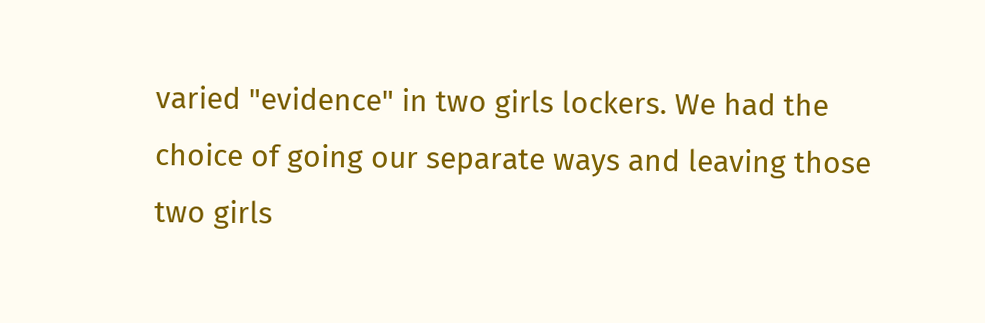varied "evidence" in two girls lockers. We had the choice of going our separate ways and leaving those two girls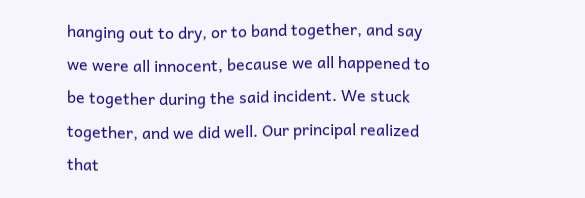hanging out to dry, or to band together, and say we were all innocent, because we all happened to be together during the said incident. We stuck together, and we did well. Our principal realized that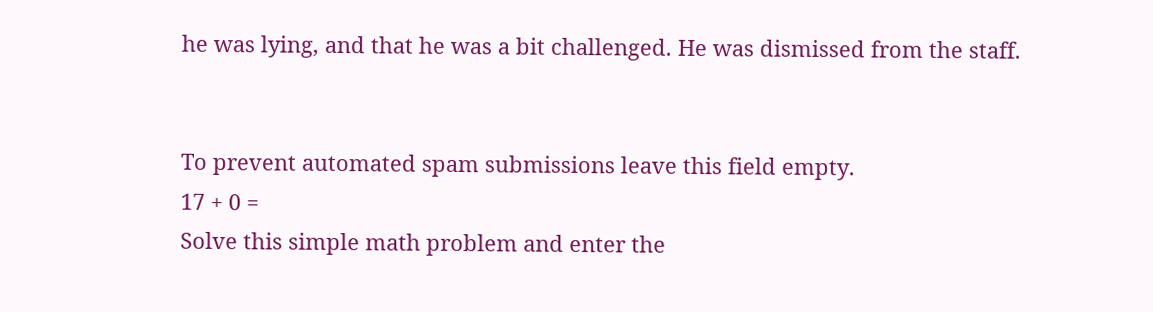he was lying, and that he was a bit challenged. He was dismissed from the staff.


To prevent automated spam submissions leave this field empty.
17 + 0 =
Solve this simple math problem and enter the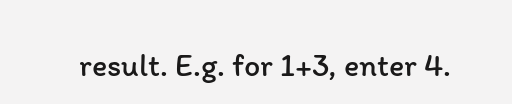result. E.g. for 1+3, enter 4.